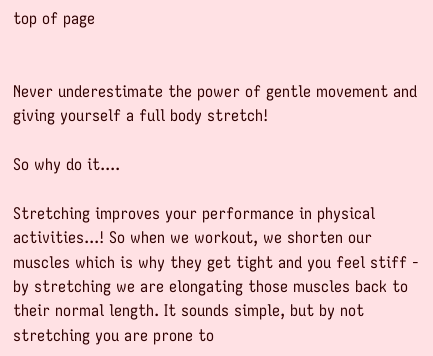top of page


Never underestimate the power of gentle movement and giving yourself a full body stretch!

So why do it....

Stretching improves your performance in physical activities...! So when we workout, we shorten our muscles which is why they get tight and you feel stiff - by stretching we are elongating those muscles back to their normal length. It sounds simple, but by not stretching you are prone to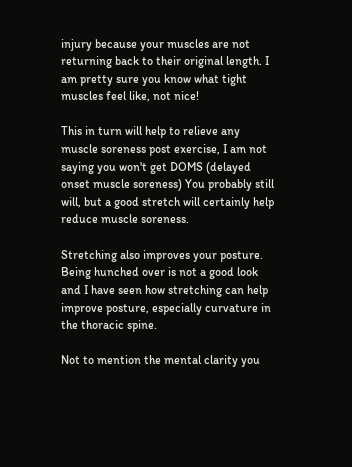injury because your muscles are not returning back to their original length. I am pretty sure you know what tight muscles feel like, not nice!

This in turn will help to relieve any muscle soreness post exercise, I am not saying you won't get DOMS (delayed onset muscle soreness) You probably still will, but a good stretch will certainly help reduce muscle soreness.

Stretching also improves your posture. Being hunched over is not a good look and I have seen how stretching can help improve posture, especially curvature in the thoracic spine.

Not to mention the mental clarity you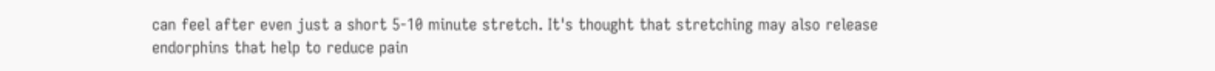can feel after even just a short 5-10 minute stretch. It's thought that stretching may also release endorphins that help to reduce pain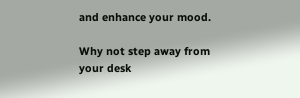and enhance your mood.

Why not step away from your desk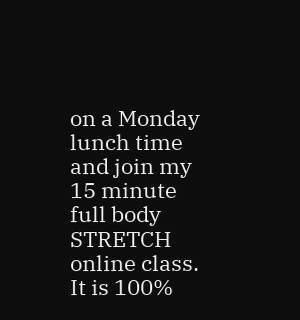on a Monday lunch time and join my 15 minute full body STRETCH online class. It is 100%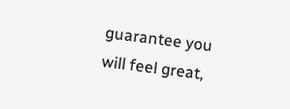guarantee you will feel great,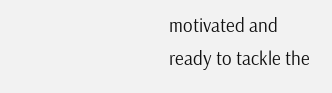motivated and ready to tackle the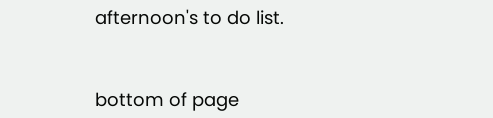afternoon's to do list.


bottom of page